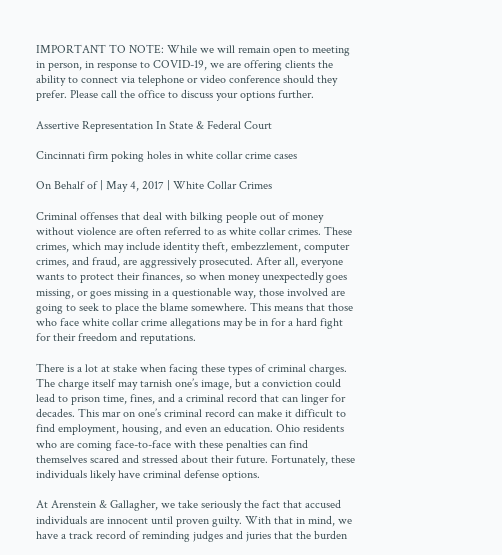IMPORTANT TO NOTE: While we will remain open to meeting in person, in response to COVID-19, we are offering clients the ability to connect via telephone or video conference should they prefer. Please call the office to discuss your options further.

Assertive Representation In State & Federal Court

Cincinnati firm poking holes in white collar crime cases

On Behalf of | May 4, 2017 | White Collar Crimes

Criminal offenses that deal with bilking people out of money without violence are often referred to as white collar crimes. These crimes, which may include identity theft, embezzlement, computer crimes, and fraud, are aggressively prosecuted. After all, everyone wants to protect their finances, so when money unexpectedly goes missing, or goes missing in a questionable way, those involved are going to seek to place the blame somewhere. This means that those who face white collar crime allegations may be in for a hard fight for their freedom and reputations.

There is a lot at stake when facing these types of criminal charges. The charge itself may tarnish one’s image, but a conviction could lead to prison time, fines, and a criminal record that can linger for decades. This mar on one’s criminal record can make it difficult to find employment, housing, and even an education. Ohio residents who are coming face-to-face with these penalties can find themselves scared and stressed about their future. Fortunately, these individuals likely have criminal defense options.

At Arenstein & Gallagher, we take seriously the fact that accused individuals are innocent until proven guilty. With that in mind, we have a track record of reminding judges and juries that the burden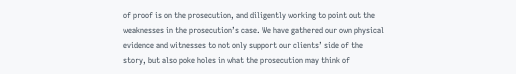of proof is on the prosecution, and diligently working to point out the weaknesses in the prosecution’s case. We have gathered our own physical evidence and witnesses to not only support our clients’ side of the story, but also poke holes in what the prosecution may think of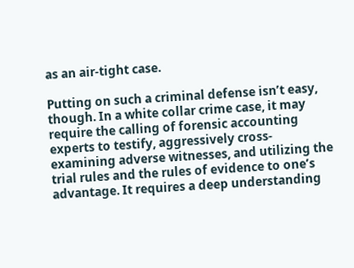as an air-tight case.

Putting on such a criminal defense isn’t easy, though. In a white collar crime case, it may require the calling of forensic accounting experts to testify, aggressively cross-examining adverse witnesses, and utilizing the trial rules and the rules of evidence to one’s advantage. It requires a deep understanding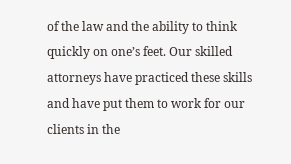of the law and the ability to think quickly on one’s feet. Our skilled attorneys have practiced these skills and have put them to work for our clients in the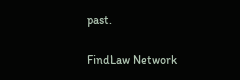past.

FindLaw Network